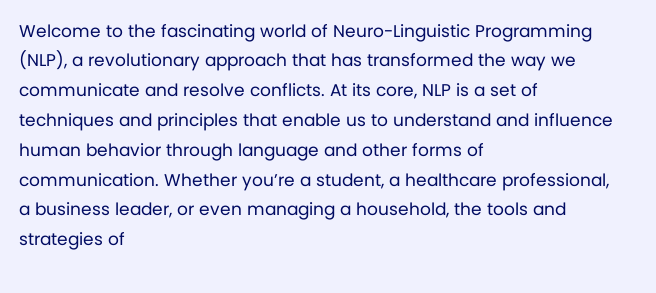Welcome to the fascinating world of Neuro-Linguistic Programming (NLP), a revolutionary approach that has transformed the way we communicate and resolve conflicts. At its core, NLP is a set of techniques and principles that enable us to understand and influence human behavior through language and other forms of communication. Whether you’re a student, a healthcare professional, a business leader, or even managing a household, the tools and strategies of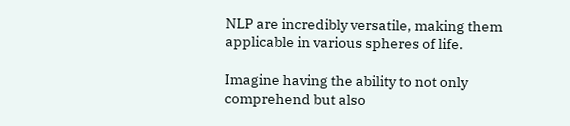NLP are incredibly versatile, making them applicable in various spheres of life.

Imagine having the ability to not only comprehend but also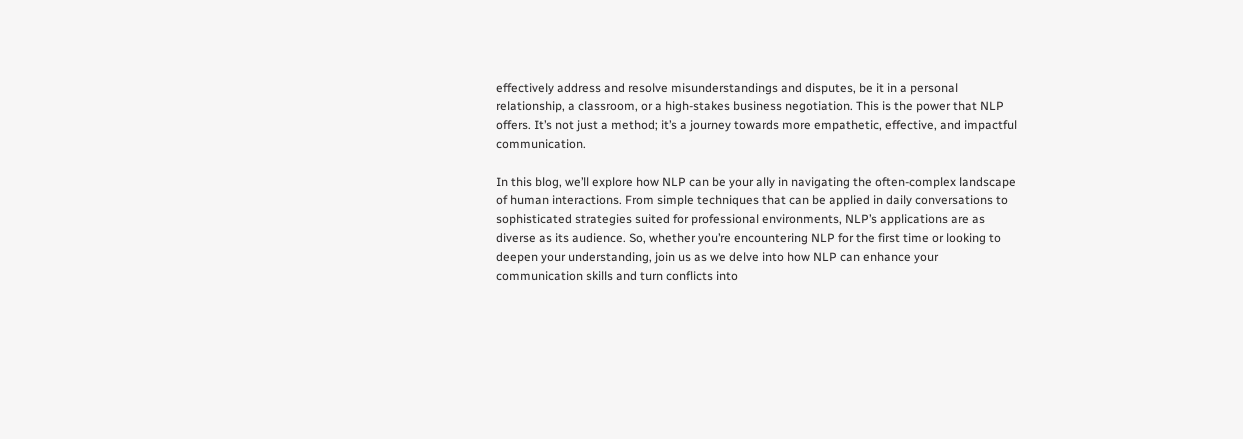effectively address and resolve misunderstandings and disputes, be it in a personal relationship, a classroom, or a high-stakes business negotiation. This is the power that NLP offers. It’s not just a method; it’s a journey towards more empathetic, effective, and impactful communication.

In this blog, we’ll explore how NLP can be your ally in navigating the often-complex landscape of human interactions. From simple techniques that can be applied in daily conversations to sophisticated strategies suited for professional environments, NLP’s applications are as diverse as its audience. So, whether you’re encountering NLP for the first time or looking to deepen your understanding, join us as we delve into how NLP can enhance your communication skills and turn conflicts into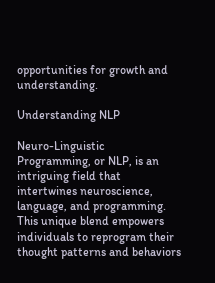opportunities for growth and understanding.

Understanding NLP

Neuro-Linguistic Programming, or NLP, is an intriguing field that intertwines neuroscience, language, and programming. This unique blend empowers individuals to reprogram their thought patterns and behaviors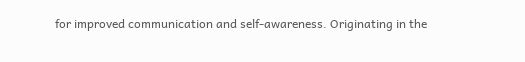for improved communication and self-awareness. Originating in the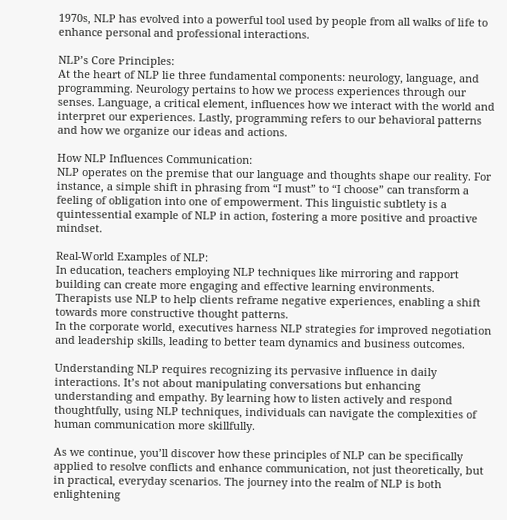1970s, NLP has evolved into a powerful tool used by people from all walks of life to enhance personal and professional interactions.

NLP’s Core Principles:
At the heart of NLP lie three fundamental components: neurology, language, and programming. Neurology pertains to how we process experiences through our senses. Language, a critical element, influences how we interact with the world and interpret our experiences. Lastly, programming refers to our behavioral patterns and how we organize our ideas and actions.

How NLP Influences Communication:
NLP operates on the premise that our language and thoughts shape our reality. For instance, a simple shift in phrasing from “I must” to “I choose” can transform a feeling of obligation into one of empowerment. This linguistic subtlety is a quintessential example of NLP in action, fostering a more positive and proactive mindset.

Real-World Examples of NLP:
In education, teachers employing NLP techniques like mirroring and rapport building can create more engaging and effective learning environments.
Therapists use NLP to help clients reframe negative experiences, enabling a shift towards more constructive thought patterns.
In the corporate world, executives harness NLP strategies for improved negotiation and leadership skills, leading to better team dynamics and business outcomes.

Understanding NLP requires recognizing its pervasive influence in daily interactions. It’s not about manipulating conversations but enhancing understanding and empathy. By learning how to listen actively and respond thoughtfully, using NLP techniques, individuals can navigate the complexities of human communication more skillfully.

As we continue, you’ll discover how these principles of NLP can be specifically applied to resolve conflicts and enhance communication, not just theoretically, but in practical, everyday scenarios. The journey into the realm of NLP is both enlightening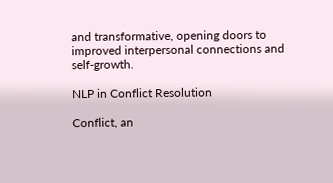and transformative, opening doors to improved interpersonal connections and self-growth.

NLP in Conflict Resolution

Conflict, an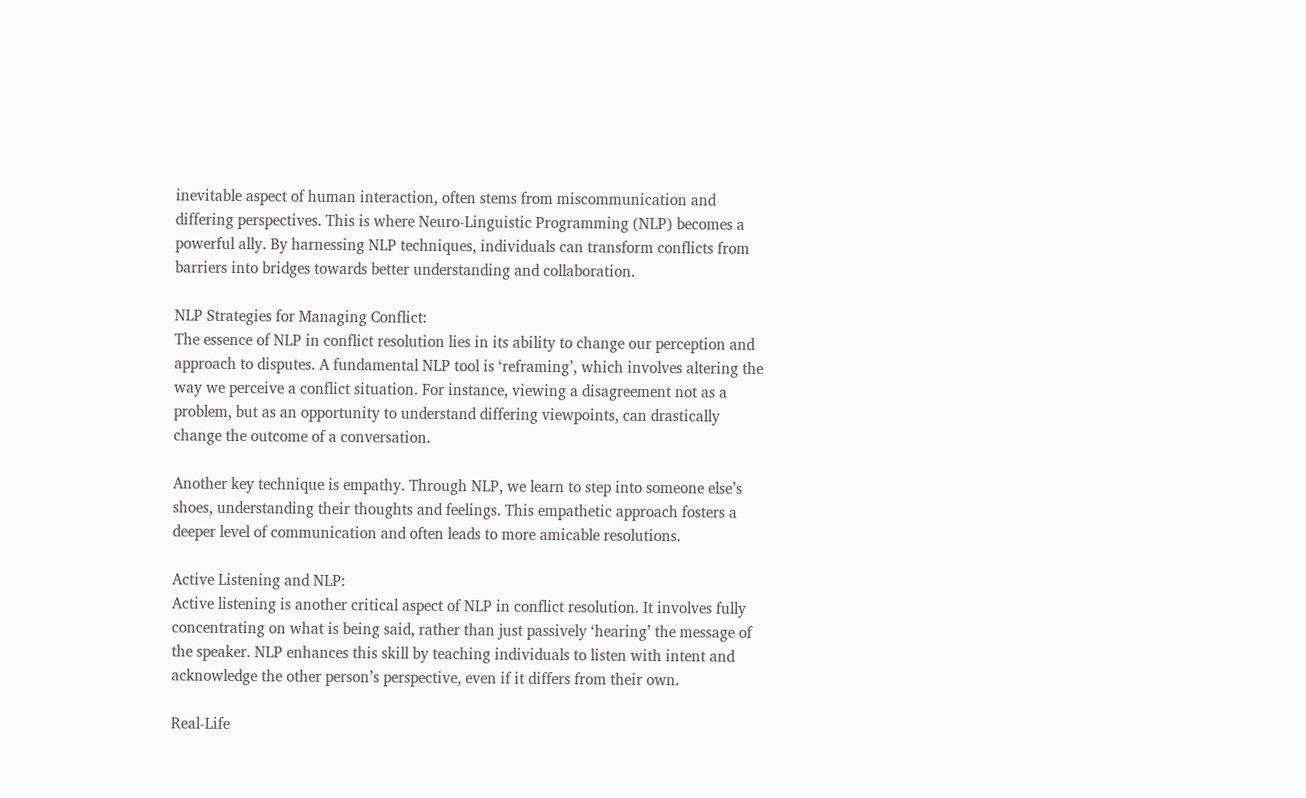inevitable aspect of human interaction, often stems from miscommunication and differing perspectives. This is where Neuro-Linguistic Programming (NLP) becomes a powerful ally. By harnessing NLP techniques, individuals can transform conflicts from barriers into bridges towards better understanding and collaboration.

NLP Strategies for Managing Conflict:
The essence of NLP in conflict resolution lies in its ability to change our perception and approach to disputes. A fundamental NLP tool is ‘reframing’, which involves altering the way we perceive a conflict situation. For instance, viewing a disagreement not as a problem, but as an opportunity to understand differing viewpoints, can drastically change the outcome of a conversation.

Another key technique is empathy. Through NLP, we learn to step into someone else’s shoes, understanding their thoughts and feelings. This empathetic approach fosters a deeper level of communication and often leads to more amicable resolutions.

Active Listening and NLP:
Active listening is another critical aspect of NLP in conflict resolution. It involves fully concentrating on what is being said, rather than just passively ‘hearing’ the message of the speaker. NLP enhances this skill by teaching individuals to listen with intent and acknowledge the other person’s perspective, even if it differs from their own.

Real-Life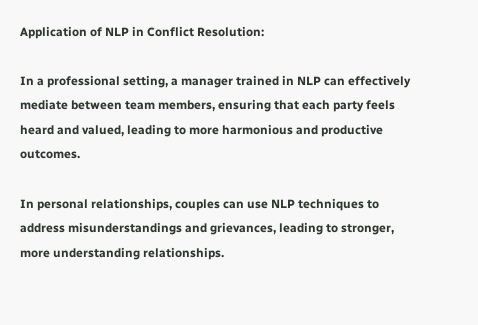Application of NLP in Conflict Resolution:

In a professional setting, a manager trained in NLP can effectively mediate between team members, ensuring that each party feels heard and valued, leading to more harmonious and productive outcomes.

In personal relationships, couples can use NLP techniques to address misunderstandings and grievances, leading to stronger, more understanding relationships.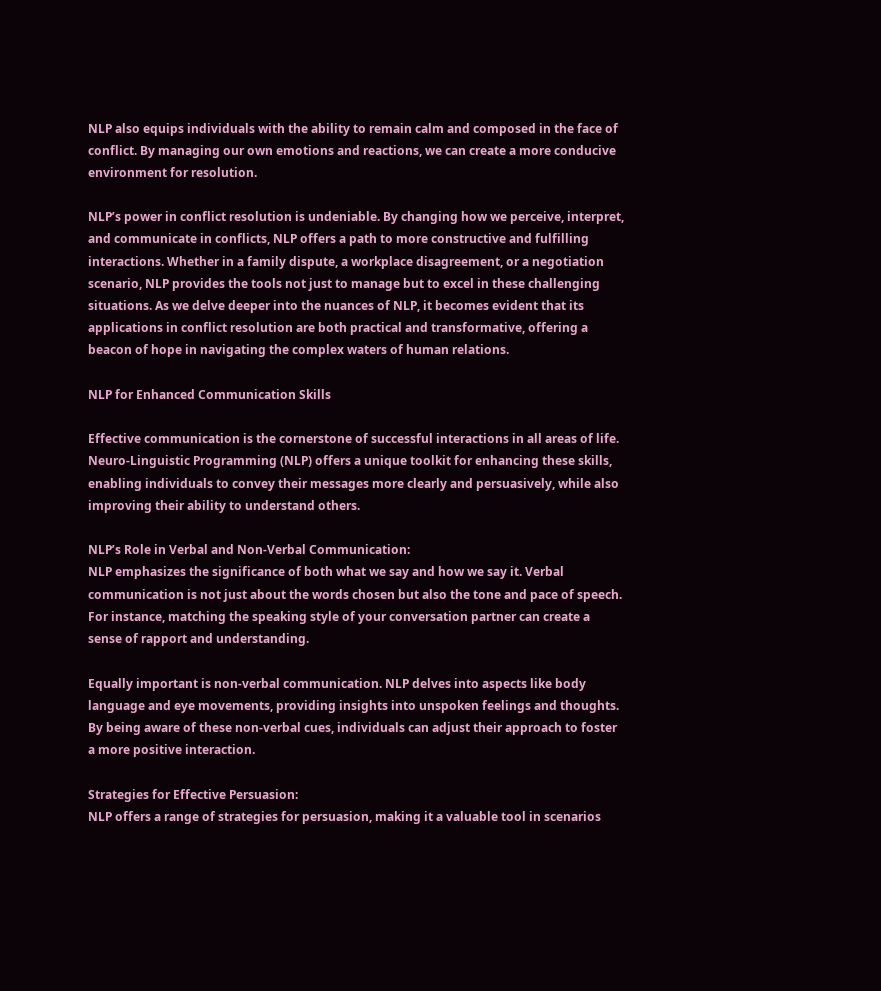NLP also equips individuals with the ability to remain calm and composed in the face of conflict. By managing our own emotions and reactions, we can create a more conducive environment for resolution.

NLP’s power in conflict resolution is undeniable. By changing how we perceive, interpret, and communicate in conflicts, NLP offers a path to more constructive and fulfilling interactions. Whether in a family dispute, a workplace disagreement, or a negotiation scenario, NLP provides the tools not just to manage but to excel in these challenging situations. As we delve deeper into the nuances of NLP, it becomes evident that its applications in conflict resolution are both practical and transformative, offering a beacon of hope in navigating the complex waters of human relations.

NLP for Enhanced Communication Skills

Effective communication is the cornerstone of successful interactions in all areas of life. Neuro-Linguistic Programming (NLP) offers a unique toolkit for enhancing these skills, enabling individuals to convey their messages more clearly and persuasively, while also improving their ability to understand others.

NLP’s Role in Verbal and Non-Verbal Communication:
NLP emphasizes the significance of both what we say and how we say it. Verbal communication is not just about the words chosen but also the tone and pace of speech. For instance, matching the speaking style of your conversation partner can create a sense of rapport and understanding.

Equally important is non-verbal communication. NLP delves into aspects like body language and eye movements, providing insights into unspoken feelings and thoughts. By being aware of these non-verbal cues, individuals can adjust their approach to foster a more positive interaction.

Strategies for Effective Persuasion:
NLP offers a range of strategies for persuasion, making it a valuable tool in scenarios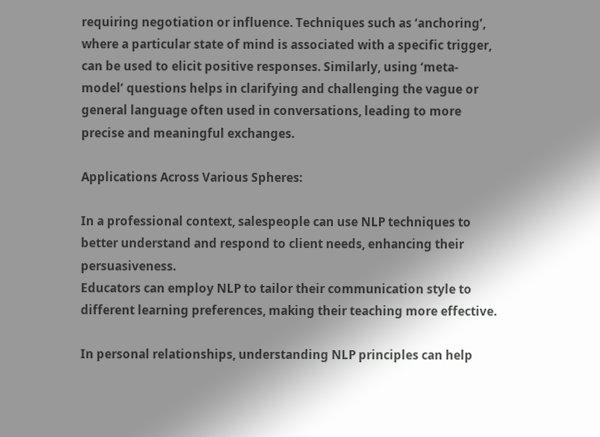requiring negotiation or influence. Techniques such as ‘anchoring’, where a particular state of mind is associated with a specific trigger, can be used to elicit positive responses. Similarly, using ‘meta-model’ questions helps in clarifying and challenging the vague or general language often used in conversations, leading to more precise and meaningful exchanges.

Applications Across Various Spheres:

In a professional context, salespeople can use NLP techniques to better understand and respond to client needs, enhancing their persuasiveness.
Educators can employ NLP to tailor their communication style to different learning preferences, making their teaching more effective.

In personal relationships, understanding NLP principles can help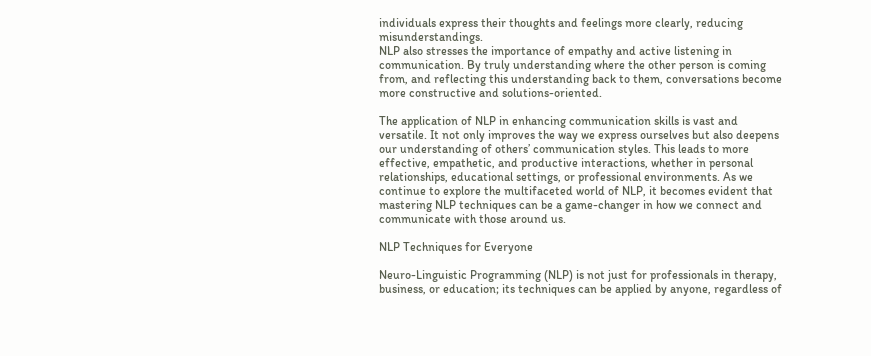individuals express their thoughts and feelings more clearly, reducing misunderstandings.
NLP also stresses the importance of empathy and active listening in communication. By truly understanding where the other person is coming from, and reflecting this understanding back to them, conversations become more constructive and solutions-oriented.

The application of NLP in enhancing communication skills is vast and versatile. It not only improves the way we express ourselves but also deepens our understanding of others’ communication styles. This leads to more effective, empathetic, and productive interactions, whether in personal relationships, educational settings, or professional environments. As we continue to explore the multifaceted world of NLP, it becomes evident that mastering NLP techniques can be a game-changer in how we connect and communicate with those around us.

NLP Techniques for Everyone

Neuro-Linguistic Programming (NLP) is not just for professionals in therapy, business, or education; its techniques can be applied by anyone, regardless of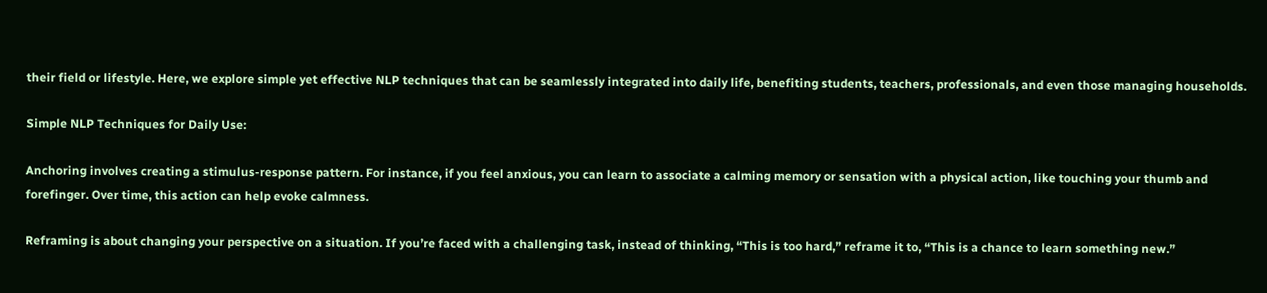their field or lifestyle. Here, we explore simple yet effective NLP techniques that can be seamlessly integrated into daily life, benefiting students, teachers, professionals, and even those managing households.

Simple NLP Techniques for Daily Use:

Anchoring involves creating a stimulus-response pattern. For instance, if you feel anxious, you can learn to associate a calming memory or sensation with a physical action, like touching your thumb and forefinger. Over time, this action can help evoke calmness.

Reframing is about changing your perspective on a situation. If you’re faced with a challenging task, instead of thinking, “This is too hard,” reframe it to, “This is a chance to learn something new.”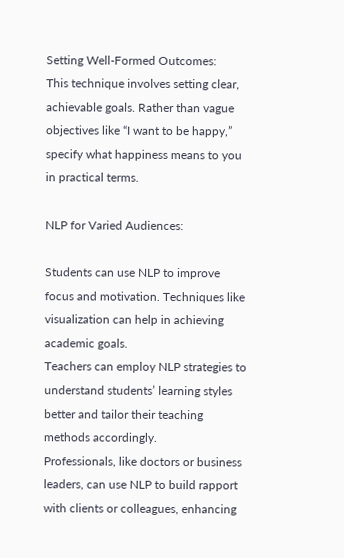Setting Well-Formed Outcomes:
This technique involves setting clear, achievable goals. Rather than vague objectives like “I want to be happy,” specify what happiness means to you in practical terms.

NLP for Varied Audiences:

Students can use NLP to improve focus and motivation. Techniques like visualization can help in achieving academic goals.
Teachers can employ NLP strategies to understand students’ learning styles better and tailor their teaching methods accordingly.
Professionals, like doctors or business leaders, can use NLP to build rapport with clients or colleagues, enhancing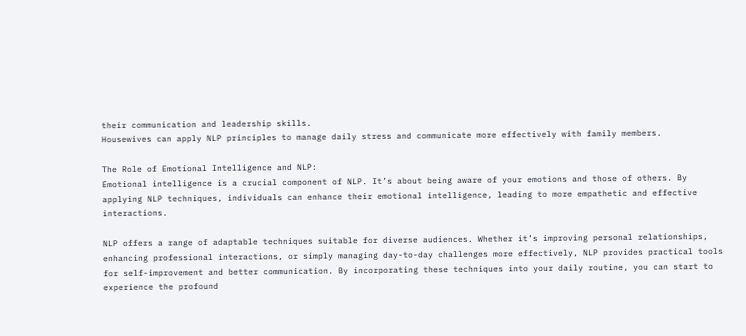their communication and leadership skills.
Housewives can apply NLP principles to manage daily stress and communicate more effectively with family members.

The Role of Emotional Intelligence and NLP:
Emotional intelligence is a crucial component of NLP. It’s about being aware of your emotions and those of others. By applying NLP techniques, individuals can enhance their emotional intelligence, leading to more empathetic and effective interactions.

NLP offers a range of adaptable techniques suitable for diverse audiences. Whether it’s improving personal relationships, enhancing professional interactions, or simply managing day-to-day challenges more effectively, NLP provides practical tools for self-improvement and better communication. By incorporating these techniques into your daily routine, you can start to experience the profound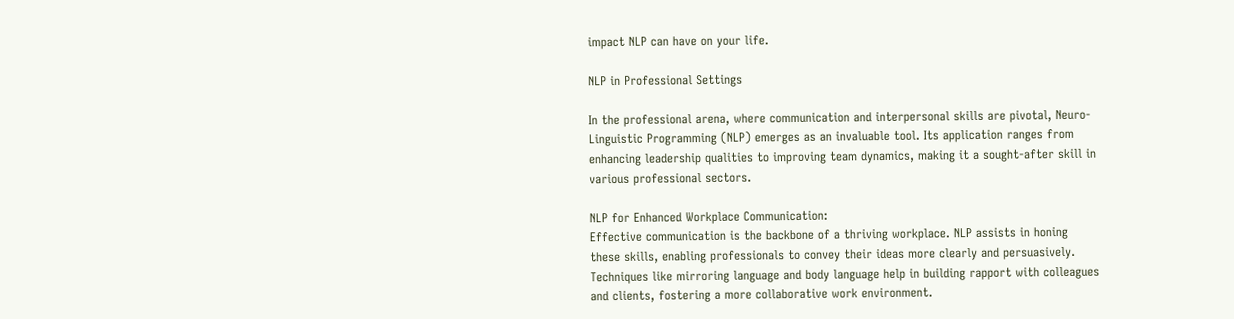impact NLP can have on your life.

NLP in Professional Settings

In the professional arena, where communication and interpersonal skills are pivotal, Neuro-Linguistic Programming (NLP) emerges as an invaluable tool. Its application ranges from enhancing leadership qualities to improving team dynamics, making it a sought-after skill in various professional sectors.

NLP for Enhanced Workplace Communication:
Effective communication is the backbone of a thriving workplace. NLP assists in honing these skills, enabling professionals to convey their ideas more clearly and persuasively. Techniques like mirroring language and body language help in building rapport with colleagues and clients, fostering a more collaborative work environment.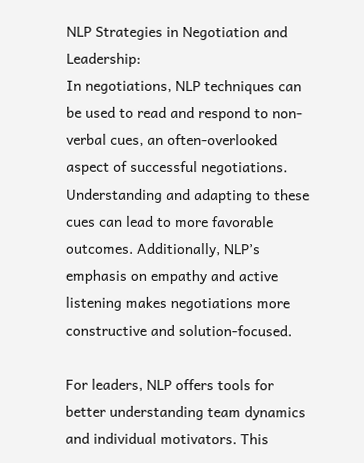NLP Strategies in Negotiation and Leadership:
In negotiations, NLP techniques can be used to read and respond to non-verbal cues, an often-overlooked aspect of successful negotiations. Understanding and adapting to these cues can lead to more favorable outcomes. Additionally, NLP’s emphasis on empathy and active listening makes negotiations more constructive and solution-focused.

For leaders, NLP offers tools for better understanding team dynamics and individual motivators. This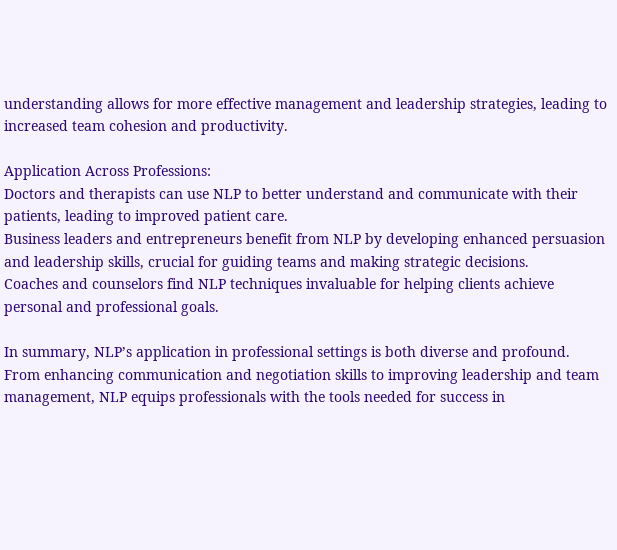understanding allows for more effective management and leadership strategies, leading to increased team cohesion and productivity.

Application Across Professions:
Doctors and therapists can use NLP to better understand and communicate with their patients, leading to improved patient care.
Business leaders and entrepreneurs benefit from NLP by developing enhanced persuasion and leadership skills, crucial for guiding teams and making strategic decisions.
Coaches and counselors find NLP techniques invaluable for helping clients achieve personal and professional goals.

In summary, NLP’s application in professional settings is both diverse and profound. From enhancing communication and negotiation skills to improving leadership and team management, NLP equips professionals with the tools needed for success in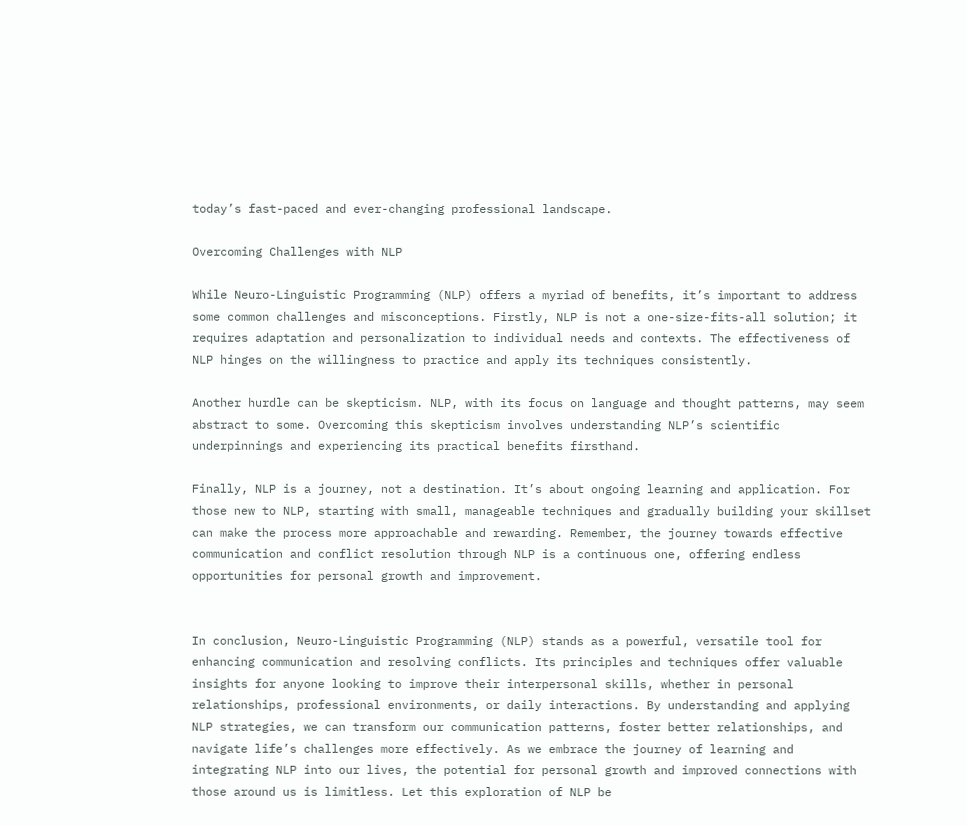today’s fast-paced and ever-changing professional landscape.

Overcoming Challenges with NLP

While Neuro-Linguistic Programming (NLP) offers a myriad of benefits, it’s important to address some common challenges and misconceptions. Firstly, NLP is not a one-size-fits-all solution; it requires adaptation and personalization to individual needs and contexts. The effectiveness of NLP hinges on the willingness to practice and apply its techniques consistently.

Another hurdle can be skepticism. NLP, with its focus on language and thought patterns, may seem abstract to some. Overcoming this skepticism involves understanding NLP’s scientific underpinnings and experiencing its practical benefits firsthand.

Finally, NLP is a journey, not a destination. It’s about ongoing learning and application. For those new to NLP, starting with small, manageable techniques and gradually building your skillset can make the process more approachable and rewarding. Remember, the journey towards effective communication and conflict resolution through NLP is a continuous one, offering endless opportunities for personal growth and improvement.


In conclusion, Neuro-Linguistic Programming (NLP) stands as a powerful, versatile tool for enhancing communication and resolving conflicts. Its principles and techniques offer valuable insights for anyone looking to improve their interpersonal skills, whether in personal relationships, professional environments, or daily interactions. By understanding and applying NLP strategies, we can transform our communication patterns, foster better relationships, and navigate life’s challenges more effectively. As we embrace the journey of learning and integrating NLP into our lives, the potential for personal growth and improved connections with those around us is limitless. Let this exploration of NLP be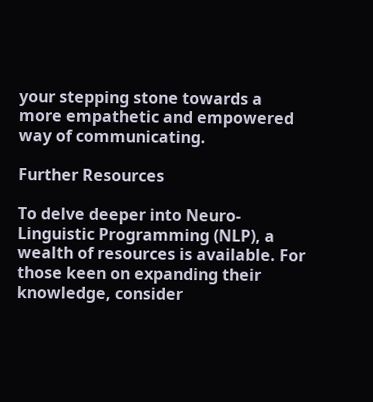your stepping stone towards a more empathetic and empowered way of communicating.

Further Resources

To delve deeper into Neuro-Linguistic Programming (NLP), a wealth of resources is available. For those keen on expanding their knowledge, consider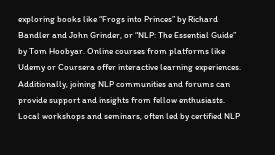exploring books like “Frogs into Princes” by Richard Bandler and John Grinder, or “NLP: The Essential Guide” by Tom Hoobyar. Online courses from platforms like Udemy or Coursera offer interactive learning experiences. Additionally, joining NLP communities and forums can provide support and insights from fellow enthusiasts. Local workshops and seminars, often led by certified NLP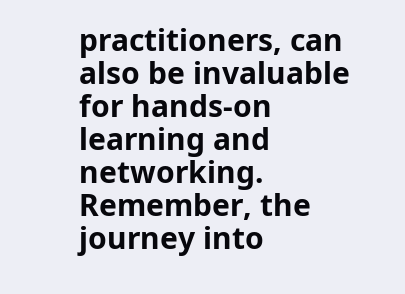practitioners, can also be invaluable for hands-on learning and networking. Remember, the journey into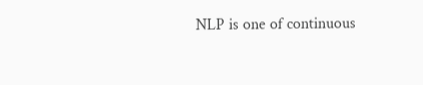NLP is one of continuous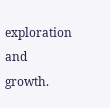exploration and growth.